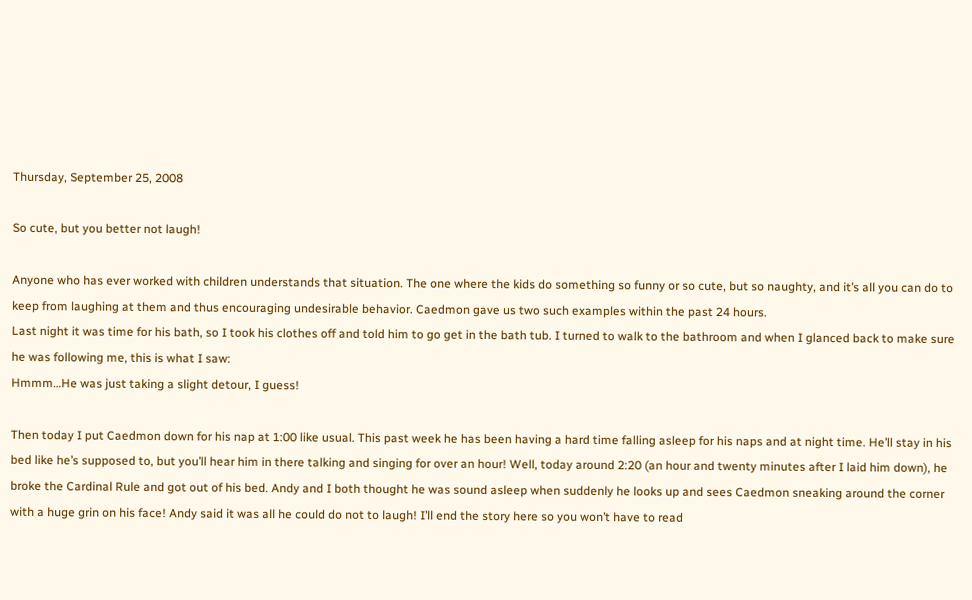Thursday, September 25, 2008

So cute, but you better not laugh!

Anyone who has ever worked with children understands that situation. The one where the kids do something so funny or so cute, but so naughty, and it’s all you can do to keep from laughing at them and thus encouraging undesirable behavior. Caedmon gave us two such examples within the past 24 hours.
Last night it was time for his bath, so I took his clothes off and told him to go get in the bath tub. I turned to walk to the bathroom and when I glanced back to make sure he was following me, this is what I saw:
Hmmm…He was just taking a slight detour, I guess!

Then today I put Caedmon down for his nap at 1:00 like usual. This past week he has been having a hard time falling asleep for his naps and at night time. He’ll stay in his bed like he’s supposed to, but you’ll hear him in there talking and singing for over an hour! Well, today around 2:20 (an hour and twenty minutes after I laid him down), he broke the Cardinal Rule and got out of his bed. Andy and I both thought he was sound asleep when suddenly he looks up and sees Caedmon sneaking around the corner with a huge grin on his face! Andy said it was all he could do not to laugh! I’ll end the story here so you won’t have to read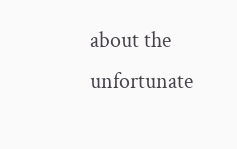about the unfortunate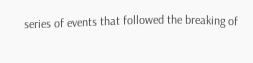series of events that followed the breaking of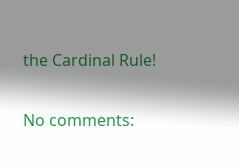the Cardinal Rule!

No comments: